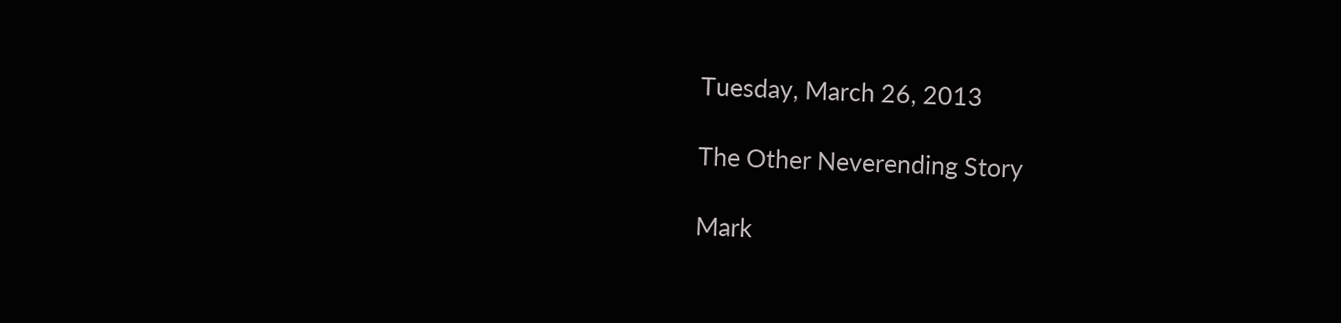Tuesday, March 26, 2013

The Other Neverending Story

Mark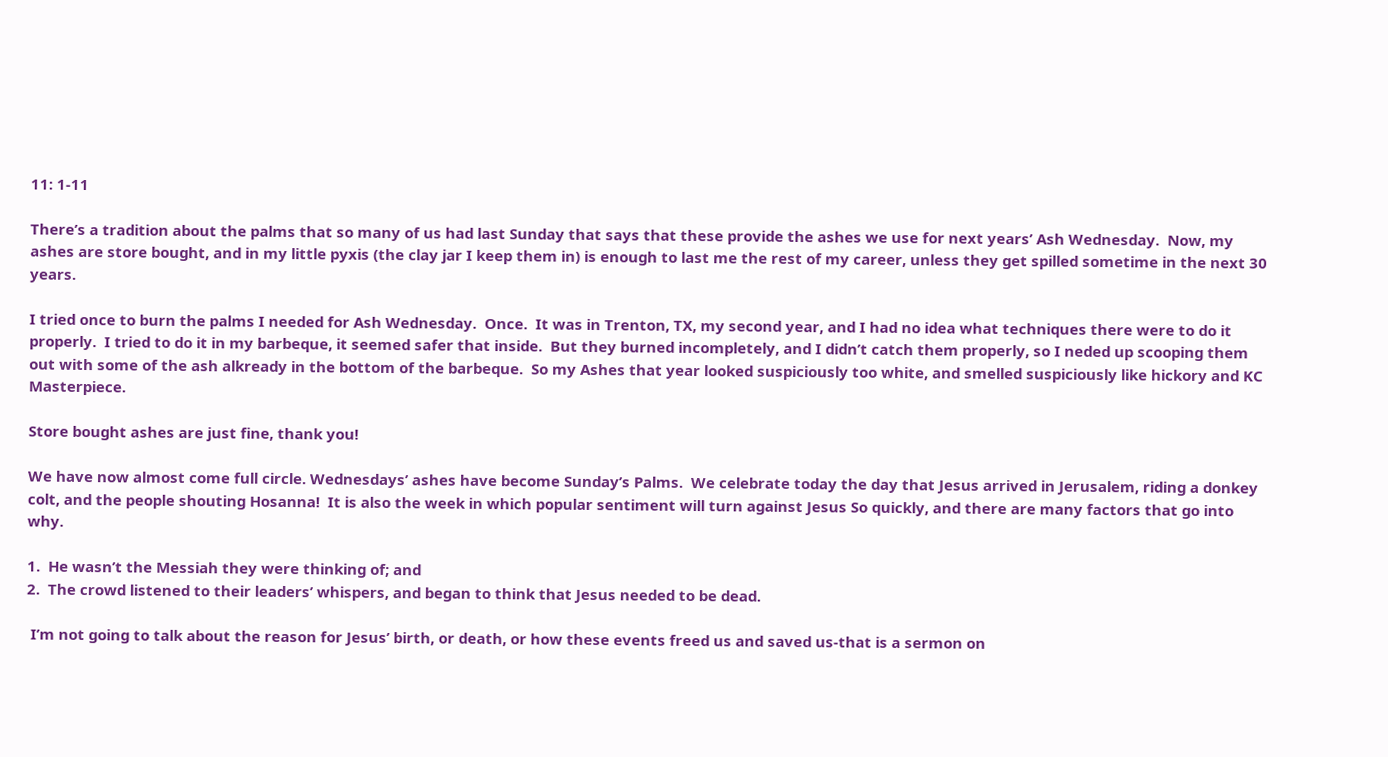11: 1-11

There’s a tradition about the palms that so many of us had last Sunday that says that these provide the ashes we use for next years’ Ash Wednesday.  Now, my ashes are store bought, and in my little pyxis (the clay jar I keep them in) is enough to last me the rest of my career, unless they get spilled sometime in the next 30 years.

I tried once to burn the palms I needed for Ash Wednesday.  Once.  It was in Trenton, TX, my second year, and I had no idea what techniques there were to do it properly.  I tried to do it in my barbeque, it seemed safer that inside.  But they burned incompletely, and I didn’t catch them properly, so I neded up scooping them out with some of the ash alkready in the bottom of the barbeque.  So my Ashes that year looked suspiciously too white, and smelled suspiciously like hickory and KC Masterpiece.

Store bought ashes are just fine, thank you!

We have now almost come full circle. Wednesdays’ ashes have become Sunday’s Palms.  We celebrate today the day that Jesus arrived in Jerusalem, riding a donkey colt, and the people shouting Hosanna!  It is also the week in which popular sentiment will turn against Jesus So quickly, and there are many factors that go into why.

1.  He wasn’t the Messiah they were thinking of; and
2.  The crowd listened to their leaders’ whispers, and began to think that Jesus needed to be dead.

 I’m not going to talk about the reason for Jesus’ birth, or death, or how these events freed us and saved us-that is a sermon on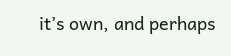it’s own, and perhaps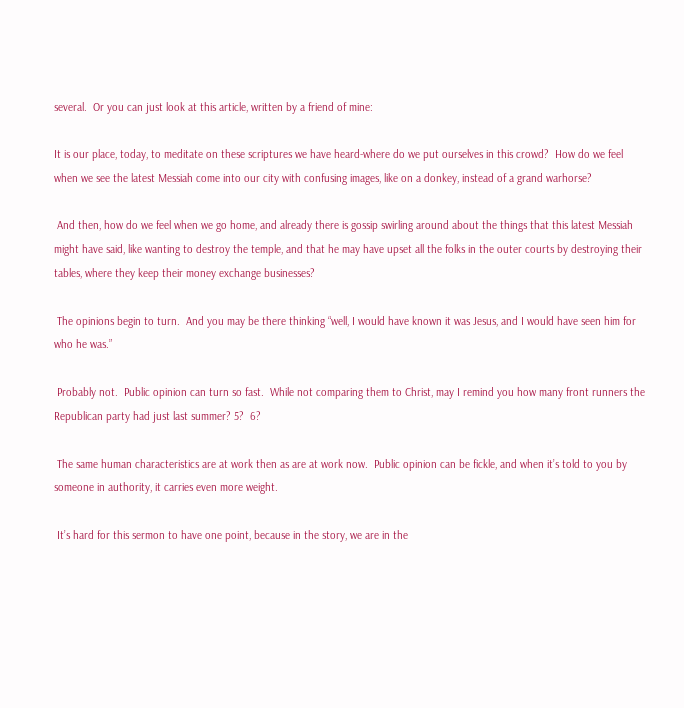several.  Or you can just look at this article, written by a friend of mine:

It is our place, today, to meditate on these scriptures we have heard-where do we put ourselves in this crowd?  How do we feel when we see the latest Messiah come into our city with confusing images, like on a donkey, instead of a grand warhorse?

 And then, how do we feel when we go home, and already there is gossip swirling around about the things that this latest Messiah might have said, like wanting to destroy the temple, and that he may have upset all the folks in the outer courts by destroying their tables, where they keep their money exchange businesses?

 The opinions begin to turn.  And you may be there thinking “well, I would have known it was Jesus, and I would have seen him for who he was.”

 Probably not.  Public opinion can turn so fast.  While not comparing them to Christ, may I remind you how many front runners the Republican party had just last summer? 5?  6?

 The same human characteristics are at work then as are at work now.  Public opinion can be fickle, and when it’s told to you by someone in authority, it carries even more weight.

 It’s hard for this sermon to have one point, because in the story, we are in the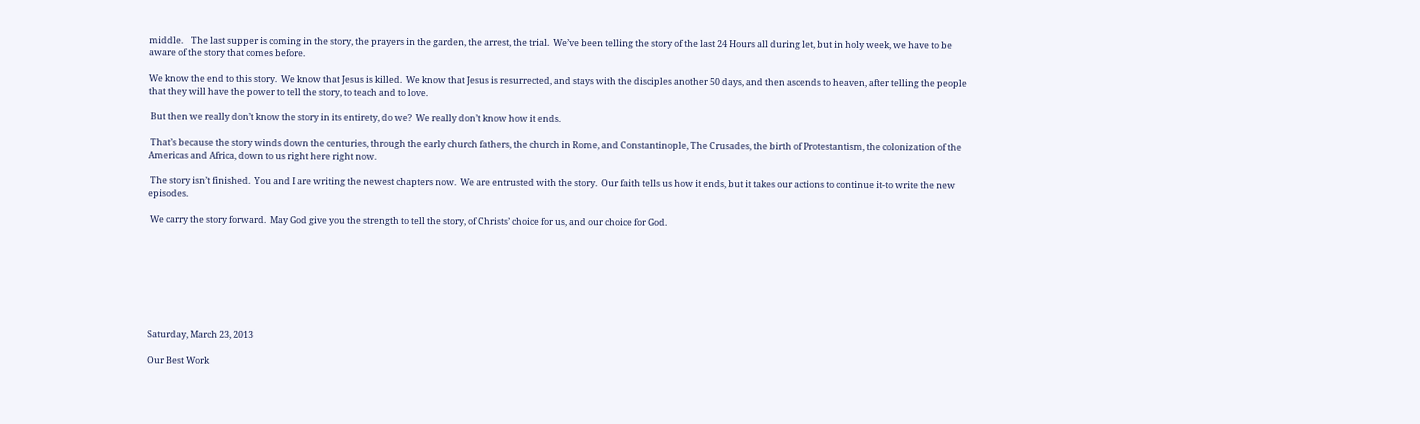middle.    The last supper is coming in the story, the prayers in the garden, the arrest, the trial.  We’ve been telling the story of the last 24 Hours all during let, but in holy week, we have to be aware of the story that comes before.

We know the end to this story.  We know that Jesus is killed.  We know that Jesus is resurrected, and stays with the disciples another 50 days, and then ascends to heaven, after telling the people that they will have the power to tell the story, to teach and to love.

 But then we really don’t know the story in its entirety, do we?  We really don’t know how it ends.

 That’s because the story winds down the centuries, through the early church fathers, the church in Rome, and Constantinople, The Crusades, the birth of Protestantism, the colonization of the Americas and Africa, down to us right here right now.

 The story isn’t finished.  You and I are writing the newest chapters now.  We are entrusted with the story.  Our faith tells us how it ends, but it takes our actions to continue it-to write the new episodes.

 We carry the story forward.  May God give you the strength to tell the story, of Christs’ choice for us, and our choice for God.








Saturday, March 23, 2013

Our Best Work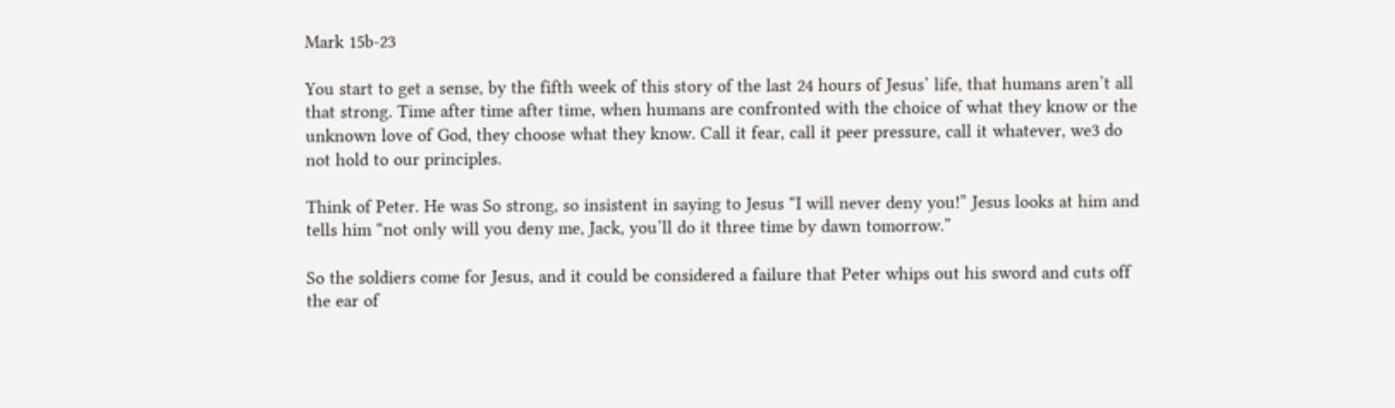Mark 15b-23

You start to get a sense, by the fifth week of this story of the last 24 hours of Jesus’ life, that humans aren’t all that strong. Time after time after time, when humans are confronted with the choice of what they know or the unknown love of God, they choose what they know. Call it fear, call it peer pressure, call it whatever, we3 do not hold to our principles.

Think of Peter. He was So strong, so insistent in saying to Jesus “I will never deny you!” Jesus looks at him and tells him “not only will you deny me, Jack, you’ll do it three time by dawn tomorrow.”

So the soldiers come for Jesus, and it could be considered a failure that Peter whips out his sword and cuts off the ear of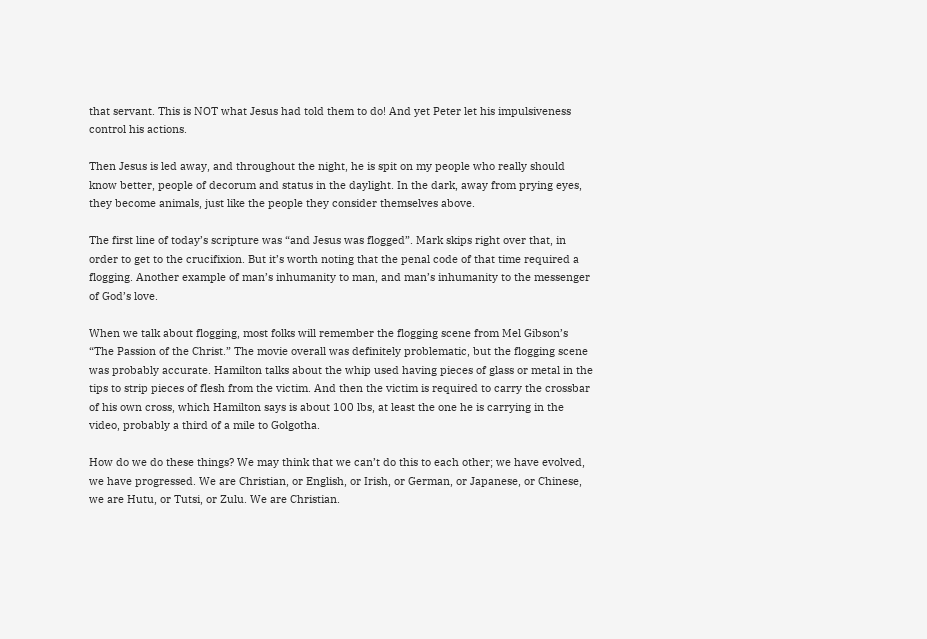that servant. This is NOT what Jesus had told them to do! And yet Peter let his impulsiveness control his actions.

Then Jesus is led away, and throughout the night, he is spit on my people who really should know better, people of decorum and status in the daylight. In the dark, away from prying eyes, they become animals, just like the people they consider themselves above.

The first line of today’s scripture was “and Jesus was flogged”. Mark skips right over that, in order to get to the crucifixion. But it’s worth noting that the penal code of that time required a flogging. Another example of man’s inhumanity to man, and man’s inhumanity to the messenger of God’s love.

When we talk about flogging, most folks will remember the flogging scene from Mel Gibson’s “The Passion of the Christ.” The movie overall was definitely problematic, but the flogging scene was probably accurate. Hamilton talks about the whip used having pieces of glass or metal in the tips to strip pieces of flesh from the victim. And then the victim is required to carry the crossbar of his own cross, which Hamilton says is about 100 lbs, at least the one he is carrying in the video, probably a third of a mile to Golgotha.

How do we do these things? We may think that we can’t do this to each other; we have evolved, we have progressed. We are Christian, or English, or Irish, or German, or Japanese, or Chinese, we are Hutu, or Tutsi, or Zulu. We are Christian.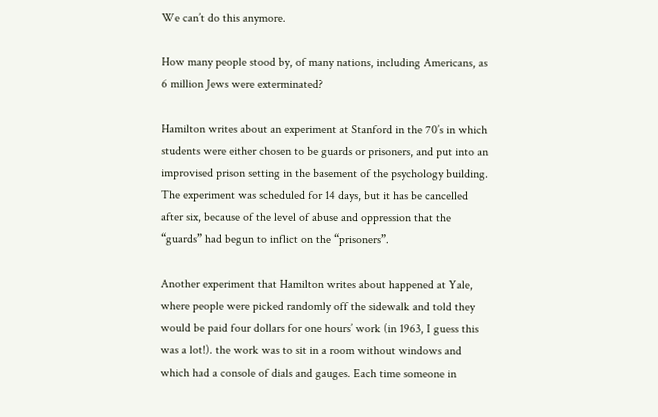We can’t do this anymore.

How many people stood by, of many nations, including Americans, as 6 million Jews were exterminated?

Hamilton writes about an experiment at Stanford in the 70’s in which students were either chosen to be guards or prisoners, and put into an improvised prison setting in the basement of the psychology building. The experiment was scheduled for 14 days, but it has be cancelled after six, because of the level of abuse and oppression that the “guards” had begun to inflict on the “prisoners”.

Another experiment that Hamilton writes about happened at Yale, where people were picked randomly off the sidewalk and told they would be paid four dollars for one hours’ work (in 1963, I guess this was a lot!). the work was to sit in a room without windows and which had a console of dials and gauges. Each time someone in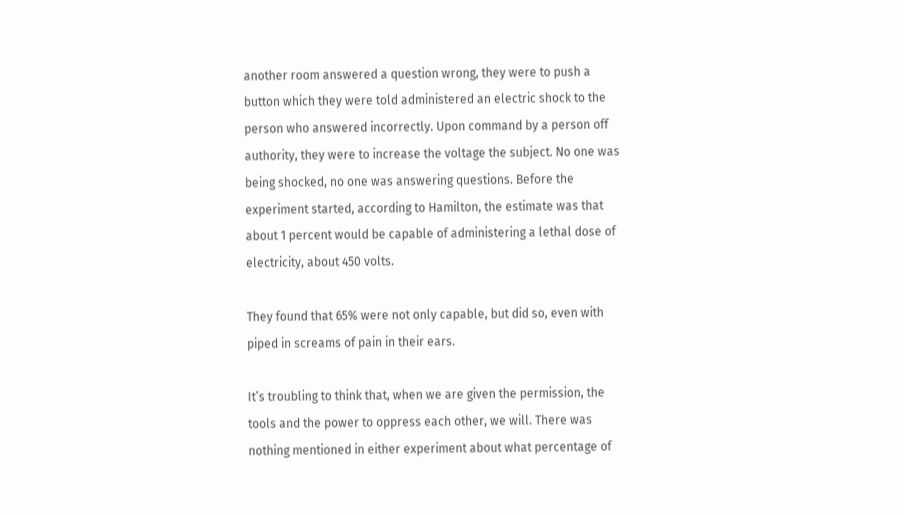another room answered a question wrong, they were to push a button which they were told administered an electric shock to the person who answered incorrectly. Upon command by a person off authority, they were to increase the voltage the subject. No one was being shocked, no one was answering questions. Before the experiment started, according to Hamilton, the estimate was that about 1 percent would be capable of administering a lethal dose of electricity, about 450 volts.

They found that 65% were not only capable, but did so, even with piped in screams of pain in their ears.

It’s troubling to think that, when we are given the permission, the tools and the power to oppress each other, we will. There was nothing mentioned in either experiment about what percentage of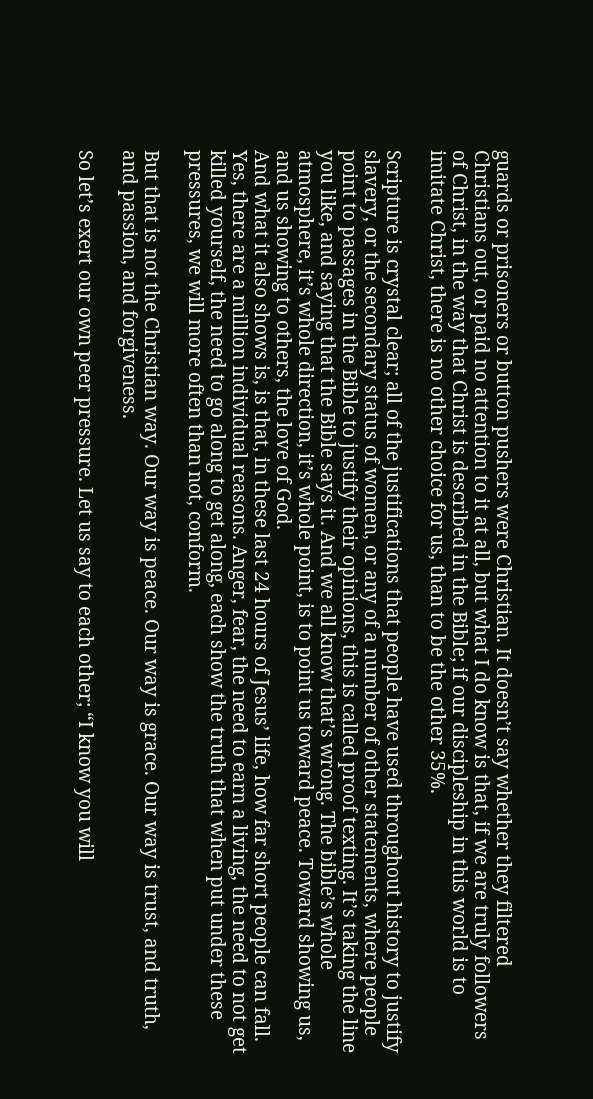guards or prisoners or button pushers were Christian. It doesn’t say whether they filtered Christians out, or paid no attention to it at all, but what I do know is that, if we are truly followers of Christ, in the way that Christ is described in the Bible; if our discipleship in this world is to imitate Christ, there is no other choice for us, than to be the other 35%.

Scripture is crystal clear; all of the justifications that people have used throughout history to justify slavery, or the secondary status of women, or any of a number of other statements, where people point to passages in the Bible to justify their opinions, this is called proof texting. It’s taking the line you like, and saying that the Bible says it. And we all know that’s wrong. The bible’s whole atmosphere, it’s whole direction, it’s whole point, is to point us toward peace. Toward showing us, and us showing to others, the love of God.
And what it also shows is, is that, in these last 24 hours of Jesus’ life, how far short people can fall. Yes, there are a million individual reasons. Anger, fear, the need to earn a living, the need to not get killed yourself, the need to go along to get along, each show the truth that when put under these pressures, we will more often than not, conform.

But that is not the Christian way. Our way is peace. Our way is grace. Our way is trust, and truth, and passion, and forgiveness.

So let’s exert our own peer pressure. Let us say to each other; “I know you will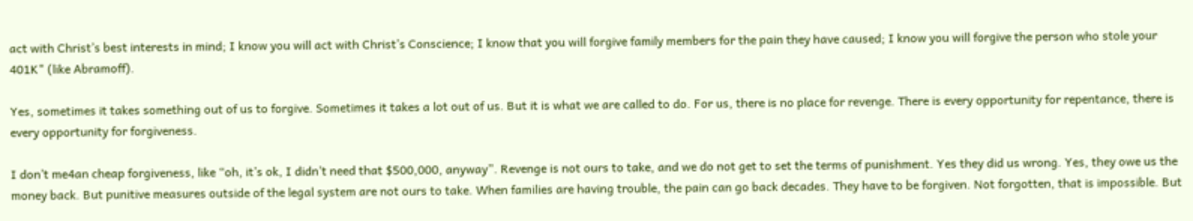act with Christ’s best interests in mind; I know you will act with Christ’s Conscience; I know that you will forgive family members for the pain they have caused; I know you will forgive the person who stole your 401K" (like Abramoff).

Yes, sometimes it takes something out of us to forgive. Sometimes it takes a lot out of us. But it is what we are called to do. For us, there is no place for revenge. There is every opportunity for repentance, there is every opportunity for forgiveness.

I don’t me4an cheap forgiveness, like “oh, it’s ok, I didn’t need that $500,000, anyway”. Revenge is not ours to take, and we do not get to set the terms of punishment. Yes they did us wrong. Yes, they owe us the money back. But punitive measures outside of the legal system are not ours to take. When families are having trouble, the pain can go back decades. They have to be forgiven. Not forgotten, that is impossible. But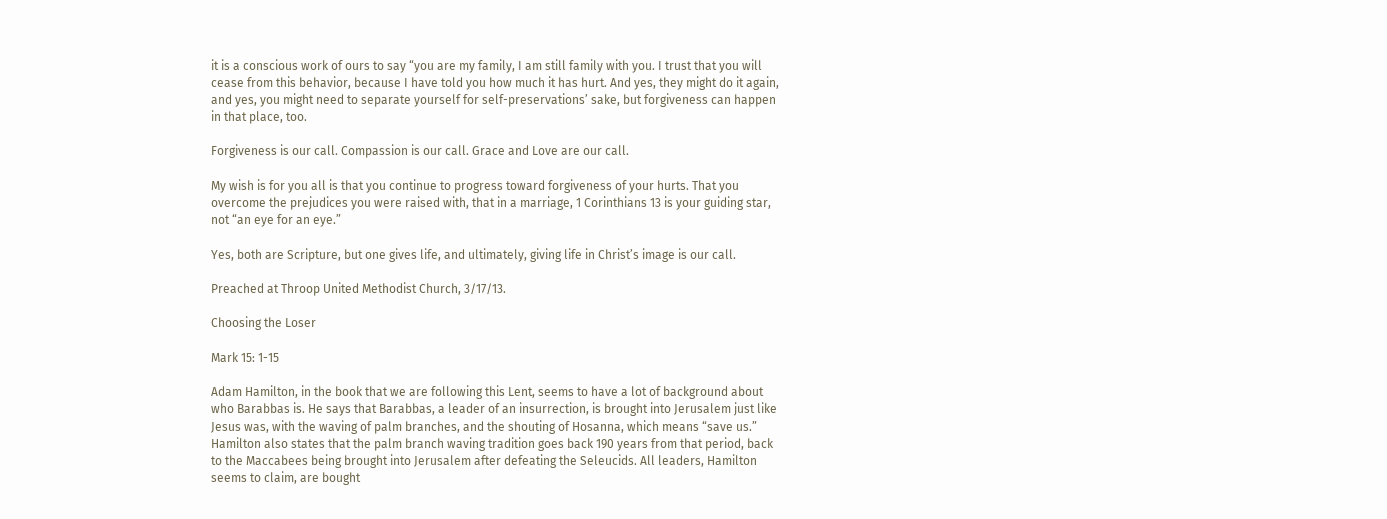it is a conscious work of ours to say “you are my family, I am still family with you. I trust that you will cease from this behavior, because I have told you how much it has hurt. And yes, they might do it again, and yes, you might need to separate yourself for self-preservations’ sake, but forgiveness can happen in that place, too.

Forgiveness is our call. Compassion is our call. Grace and Love are our call.

My wish is for you all is that you continue to progress toward forgiveness of your hurts. That you overcome the prejudices you were raised with, that in a marriage, 1 Corinthians 13 is your guiding star, not “an eye for an eye.”

Yes, both are Scripture, but one gives life, and ultimately, giving life in Christ’s image is our call.

Preached at Throop United Methodist Church, 3/17/13.

Choosing the Loser

Mark 15: 1-15

Adam Hamilton, in the book that we are following this Lent, seems to have a lot of background about who Barabbas is. He says that Barabbas, a leader of an insurrection, is brought into Jerusalem just like Jesus was, with the waving of palm branches, and the shouting of Hosanna, which means “save us.” Hamilton also states that the palm branch waving tradition goes back 190 years from that period, back to the Maccabees being brought into Jerusalem after defeating the Seleucids. All leaders, Hamilton seems to claim, are bought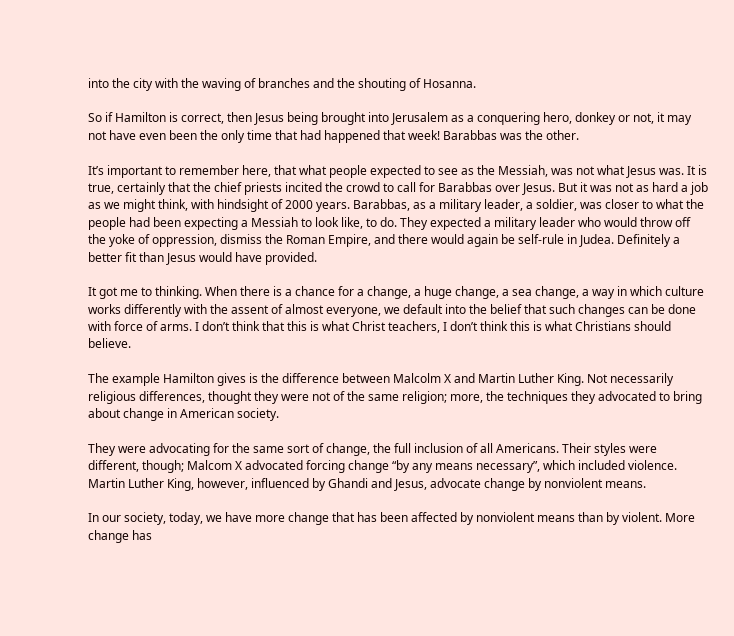into the city with the waving of branches and the shouting of Hosanna.

So if Hamilton is correct, then Jesus being brought into Jerusalem as a conquering hero, donkey or not, it may not have even been the only time that had happened that week! Barabbas was the other.

It’s important to remember here, that what people expected to see as the Messiah, was not what Jesus was. It is true, certainly that the chief priests incited the crowd to call for Barabbas over Jesus. But it was not as hard a job as we might think, with hindsight of 2000 years. Barabbas, as a military leader, a soldier, was closer to what the people had been expecting a Messiah to look like, to do. They expected a military leader who would throw off the yoke of oppression, dismiss the Roman Empire, and there would again be self-rule in Judea. Definitely a better fit than Jesus would have provided.

It got me to thinking. When there is a chance for a change, a huge change, a sea change, a way in which culture works differently with the assent of almost everyone, we default into the belief that such changes can be done with force of arms. I don’t think that this is what Christ teachers, I don’t think this is what Christians should believe.

The example Hamilton gives is the difference between Malcolm X and Martin Luther King. Not necessarily religious differences, thought they were not of the same religion; more, the techniques they advocated to bring about change in American society.

They were advocating for the same sort of change, the full inclusion of all Americans. Their styles were different, though; Malcom X advocated forcing change “by any means necessary”, which included violence. Martin Luther King, however, influenced by Ghandi and Jesus, advocate change by nonviolent means.

In our society, today, we have more change that has been affected by nonviolent means than by violent. More change has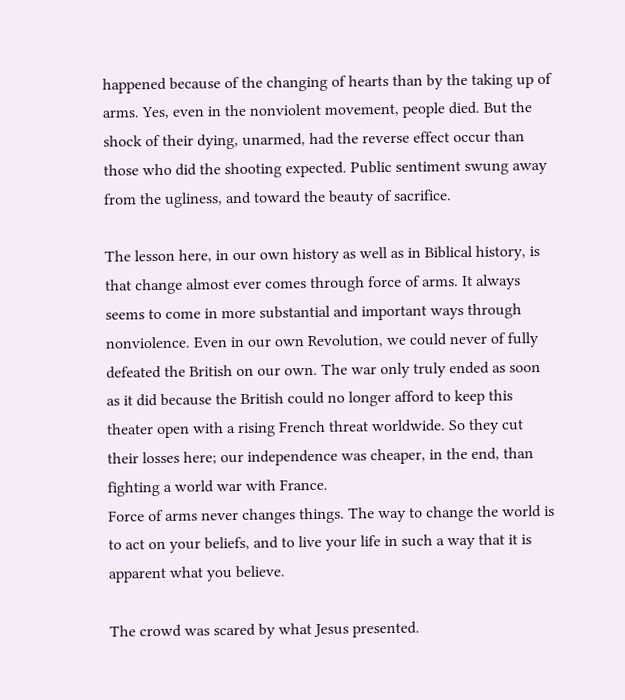happened because of the changing of hearts than by the taking up of arms. Yes, even in the nonviolent movement, people died. But the shock of their dying, unarmed, had the reverse effect occur than those who did the shooting expected. Public sentiment swung away from the ugliness, and toward the beauty of sacrifice.

The lesson here, in our own history as well as in Biblical history, is that change almost ever comes through force of arms. It always seems to come in more substantial and important ways through nonviolence. Even in our own Revolution, we could never of fully defeated the British on our own. The war only truly ended as soon as it did because the British could no longer afford to keep this theater open with a rising French threat worldwide. So they cut their losses here; our independence was cheaper, in the end, than fighting a world war with France.
Force of arms never changes things. The way to change the world is to act on your beliefs, and to live your life in such a way that it is apparent what you believe.

The crowd was scared by what Jesus presented.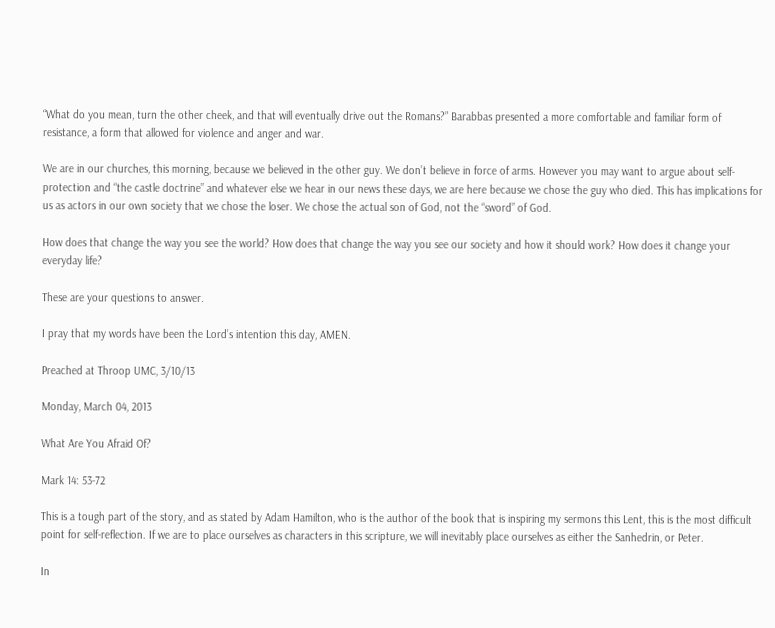“What do you mean, turn the other cheek, and that will eventually drive out the Romans?” Barabbas presented a more comfortable and familiar form of resistance, a form that allowed for violence and anger and war.

We are in our churches, this morning, because we believed in the other guy. We don’t believe in force of arms. However you may want to argue about self-protection and “the castle doctrine” and whatever else we hear in our news these days, we are here because we chose the guy who died. This has implications for us as actors in our own society that we chose the loser. We chose the actual son of God, not the “sword” of God.

How does that change the way you see the world? How does that change the way you see our society and how it should work? How does it change your everyday life?

These are your questions to answer.

I pray that my words have been the Lord’s intention this day, AMEN.

Preached at Throop UMC, 3/10/13

Monday, March 04, 2013

What Are You Afraid Of?

Mark 14: 53-72

This is a tough part of the story, and as stated by Adam Hamilton, who is the author of the book that is inspiring my sermons this Lent, this is the most difficult point for self-reflection. If we are to place ourselves as characters in this scripture, we will inevitably place ourselves as either the Sanhedrin, or Peter.

In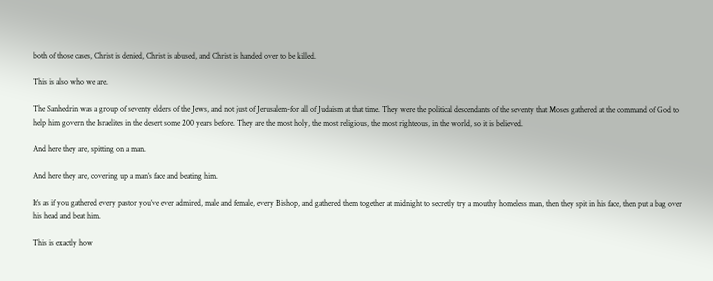both of those cases, Christ is denied, Christ is abused, and Christ is handed over to be killed.

This is also who we are.

The Sanhedrin was a group of seventy elders of the Jews, and not just of Jerusalem-for all of Judaism at that time. They were the political descendants of the seventy that Moses gathered at the command of God to help him govern the Israelites in the desert some 200 years before. They are the most holy, the most religious, the most righteous, in the world, so it is believed.

And here they are, spitting on a man.

And here they are, covering up a man’s face and beating him.

It’s as if you gathered every pastor you’ve ever admired, male and female, every Bishop, and gathered them together at midnight to secretly try a mouthy homeless man, then they spit in his face, then put a bag over his head and beat him.

This is exactly how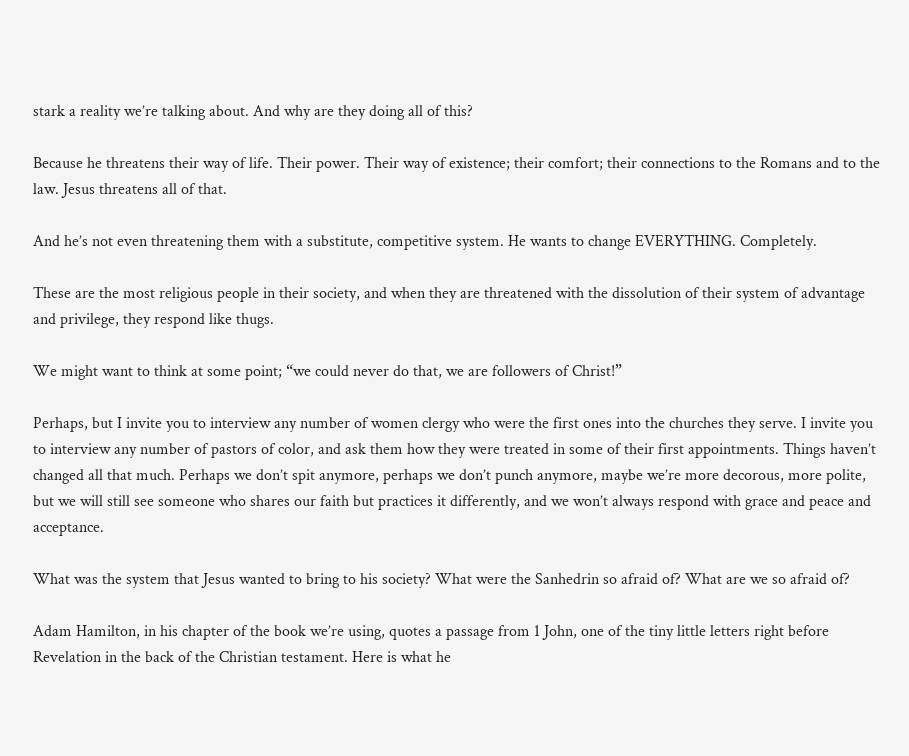stark a reality we’re talking about. And why are they doing all of this?

Because he threatens their way of life. Their power. Their way of existence; their comfort; their connections to the Romans and to the law. Jesus threatens all of that.

And he’s not even threatening them with a substitute, competitive system. He wants to change EVERYTHING. Completely.

These are the most religious people in their society, and when they are threatened with the dissolution of their system of advantage and privilege, they respond like thugs.

We might want to think at some point; “we could never do that, we are followers of Christ!”

Perhaps, but I invite you to interview any number of women clergy who were the first ones into the churches they serve. I invite you to interview any number of pastors of color, and ask them how they were treated in some of their first appointments. Things haven’t changed all that much. Perhaps we don’t spit anymore, perhaps we don’t punch anymore, maybe we’re more decorous, more polite, but we will still see someone who shares our faith but practices it differently, and we won’t always respond with grace and peace and acceptance.

What was the system that Jesus wanted to bring to his society? What were the Sanhedrin so afraid of? What are we so afraid of?

Adam Hamilton, in his chapter of the book we’re using, quotes a passage from 1 John, one of the tiny little letters right before Revelation in the back of the Christian testament. Here is what he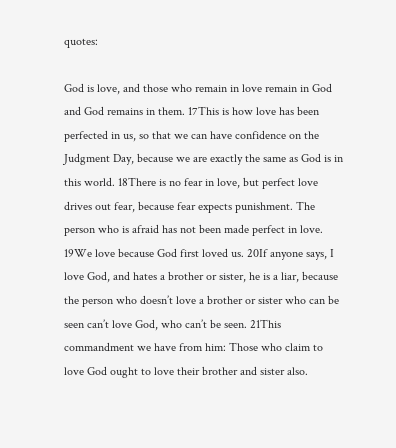quotes:

God is love, and those who remain in love remain in God and God remains in them. 17This is how love has been perfected in us, so that we can have confidence on the Judgment Day, because we are exactly the same as God is in this world. 18There is no fear in love, but perfect love drives out fear, because fear expects punishment. The person who is afraid has not been made perfect in love. 19We love because God first loved us. 20If anyone says, I love God, and hates a brother or sister, he is a liar, because the person who doesn’t love a brother or sister who can be seen can’t love God, who can’t be seen. 21This commandment we have from him: Those who claim to love God ought to love their brother and sister also.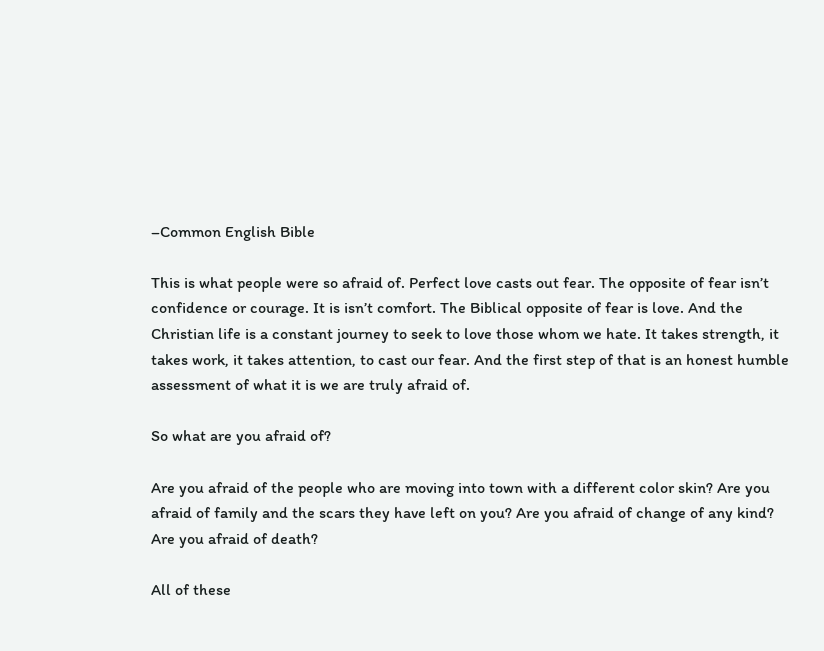–Common English Bible

This is what people were so afraid of. Perfect love casts out fear. The opposite of fear isn’t confidence or courage. It is isn’t comfort. The Biblical opposite of fear is love. And the Christian life is a constant journey to seek to love those whom we hate. It takes strength, it takes work, it takes attention, to cast our fear. And the first step of that is an honest humble assessment of what it is we are truly afraid of.

So what are you afraid of?

Are you afraid of the people who are moving into town with a different color skin? Are you afraid of family and the scars they have left on you? Are you afraid of change of any kind? Are you afraid of death?

All of these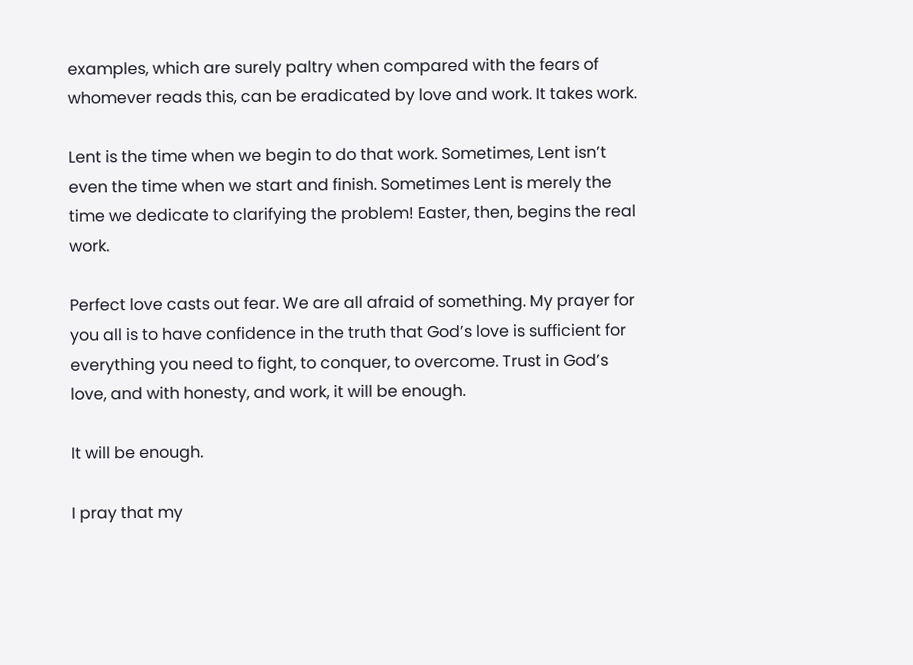examples, which are surely paltry when compared with the fears of whomever reads this, can be eradicated by love and work. It takes work.

Lent is the time when we begin to do that work. Sometimes, Lent isn’t even the time when we start and finish. Sometimes Lent is merely the time we dedicate to clarifying the problem! Easter, then, begins the real work.

Perfect love casts out fear. We are all afraid of something. My prayer for you all is to have confidence in the truth that God’s love is sufficient for everything you need to fight, to conquer, to overcome. Trust in God’s love, and with honesty, and work, it will be enough.

It will be enough.

I pray that my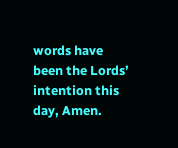words have been the Lords’ intention this day, Amen.